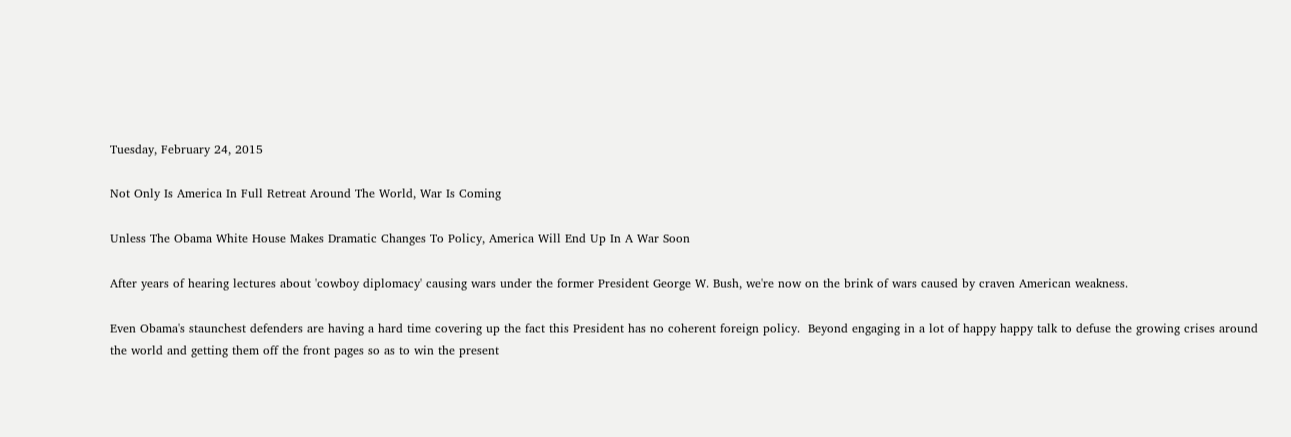Tuesday, February 24, 2015

Not Only Is America In Full Retreat Around The World, War Is Coming

Unless The Obama White House Makes Dramatic Changes To Policy, America Will End Up In A War Soon

After years of hearing lectures about 'cowboy diplomacy' causing wars under the former President George W. Bush, we're now on the brink of wars caused by craven American weakness.

Even Obama's staunchest defenders are having a hard time covering up the fact this President has no coherent foreign policy.  Beyond engaging in a lot of happy happy talk to defuse the growing crises around the world and getting them off the front pages so as to win the present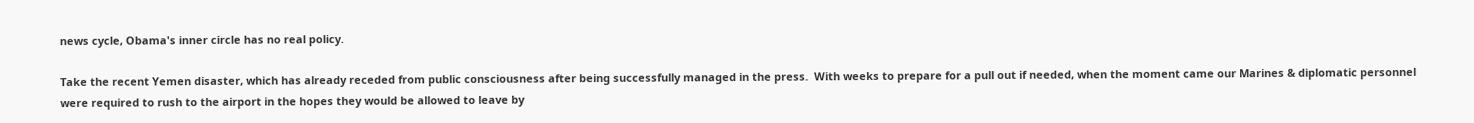news cycle, Obama's inner circle has no real policy.

Take the recent Yemen disaster, which has already receded from public consciousness after being successfully managed in the press.  With weeks to prepare for a pull out if needed, when the moment came our Marines & diplomatic personnel were required to rush to the airport in the hopes they would be allowed to leave by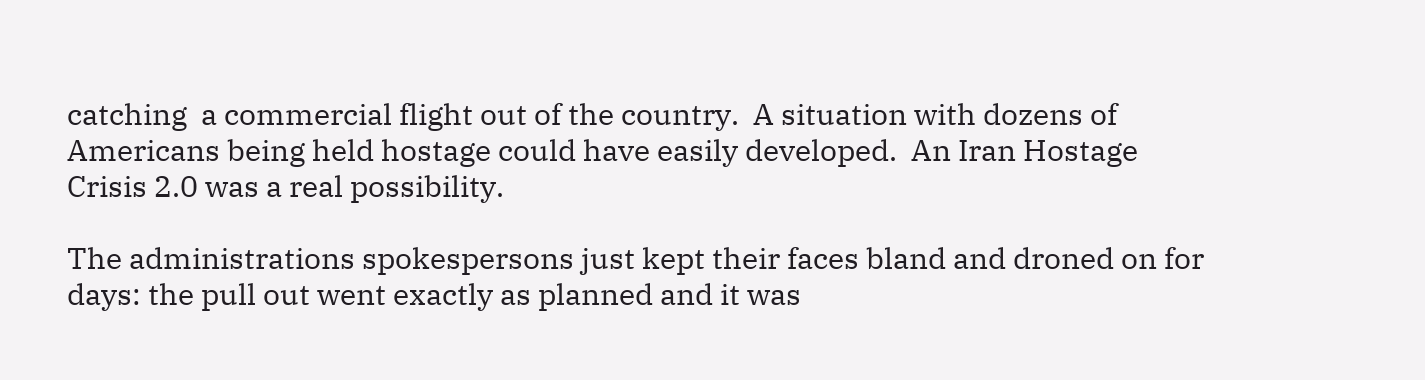catching  a commercial flight out of the country.  A situation with dozens of Americans being held hostage could have easily developed.  An Iran Hostage Crisis 2.0 was a real possibility.

The administrations spokespersons just kept their faces bland and droned on for days: the pull out went exactly as planned and it was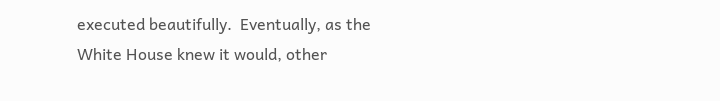executed beautifully.  Eventually, as the White House knew it would, other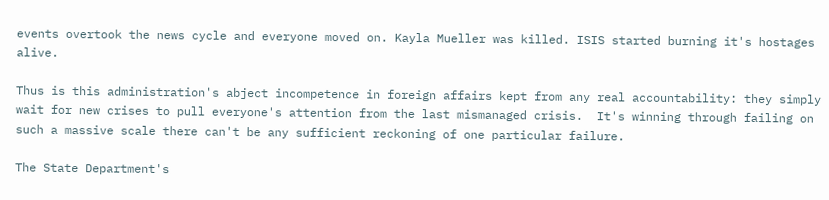events overtook the news cycle and everyone moved on. Kayla Mueller was killed. ISIS started burning it's hostages alive.

Thus is this administration's abject incompetence in foreign affairs kept from any real accountability: they simply wait for new crises to pull everyone's attention from the last mismanaged crisis.  It's winning through failing on such a massive scale there can't be any sufficient reckoning of one particular failure.

The State Department's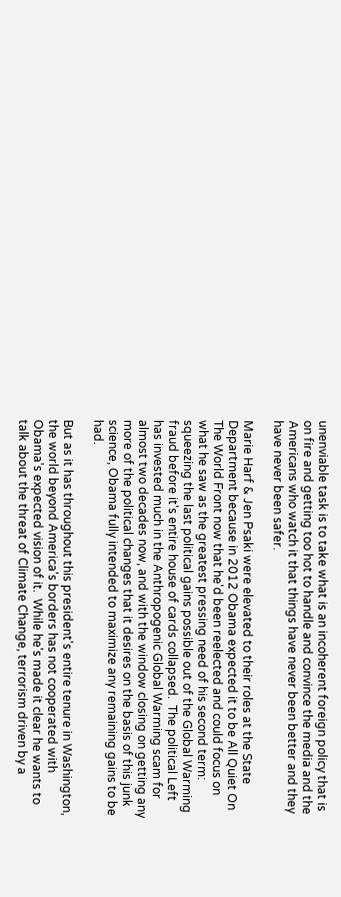unenviable task is to take what is an incoherent foreign policy that is on fire and getting too hot to handle and convince the media and the Americans who watch it that things have never been better and they have never been safer.

Marie Harf & Jen Psaki were elevated to their roles at the State Department because in 2012 Obama expected it to be All Quiet On The World Front now that he'd been reelected and could focus on what he saw as the greatest pressing need of his second term: squeezing the last political gains possible out of the Global Warming fraud before it's entire house of cards collapsed.  The political Left has invested much in the Anthropogenic Global Warming scam for almost two decades now, and with the window closing on getting any more of the political changes that it desires on the basis of this junk science, Obama fully intended to maximize any remaining gains to be had.

But as it has throughout this president's entire tenure in Washington, the world beyond America's borders has not cooperated with Obama's expected vision of it.  While he's made it clear he wants to talk about the threat of Climate Change, terrorism driven by a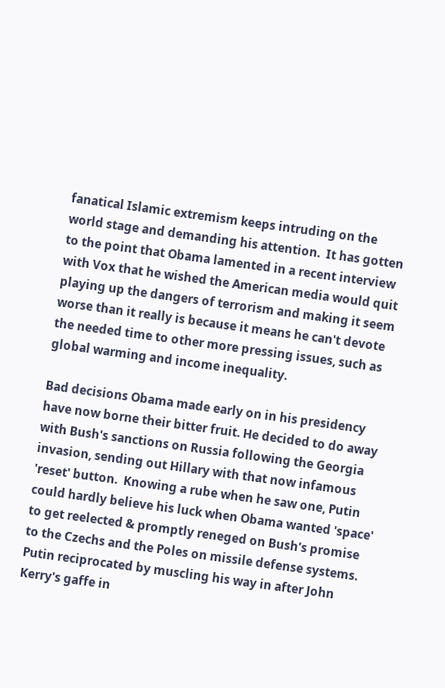fanatical Islamic extremism keeps intruding on the world stage and demanding his attention.  It has gotten to the point that Obama lamented in a recent interview with Vox that he wished the American media would quit playing up the dangers of terrorism and making it seem worse than it really is because it means he can't devote the needed time to other more pressing issues, such as global warming and income inequality.

Bad decisions Obama made early on in his presidency have now borne their bitter fruit. He decided to do away with Bush's sanctions on Russia following the Georgia invasion, sending out Hillary with that now infamous 'reset' button.  Knowing a rube when he saw one, Putin could hardly believe his luck when Obama wanted 'space' to get reelected & promptly reneged on Bush's promise to the Czechs and the Poles on missile defense systems.  Putin reciprocated by muscling his way in after John Kerry's gaffe in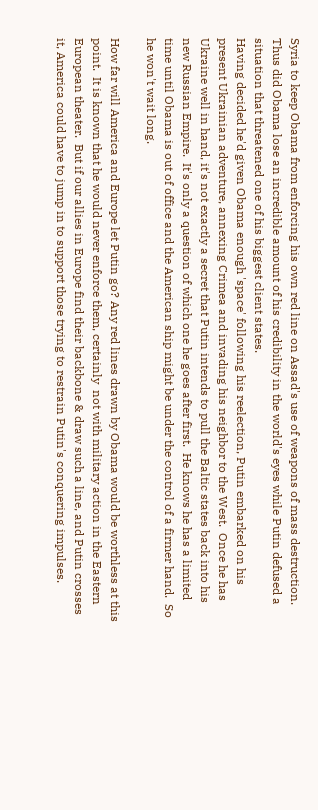Syria to keep Obama from enforcing his own red line on Assad's use of weapons of mass destruction.  Thus did Obama lose an incredible amount of his credibility in the world's eyes while Putin defused a situation that threatened one of his biggest client states.
Having decided he'd given Obama enough 'space' following his reelection, Putin embarked on his present Ukrainian adventure, annexing Crimea and invading his neighbor to the West.  Once he has Ukraine well in hand, it's not exactly a secret that Putin intends to pull the Baltic states back into his new Russian Empire.  It's only a question of which one he goes after first.  He knows he has a limited time until Obama is out of office and the American ship might be under the control of a firmer hand.  So he won't wait long.

How far will America and Europe let Putin go? Any red lines drawn by Obama would be worthless at this point.  It is known that he would never enforce them, certainly  not with military action in the Eastern European theater.  But if our allies in Europe find their backbone & draw such a line, and Putin crosses it, America could have to jump in to support those trying to restrain Putin's conquering impulses.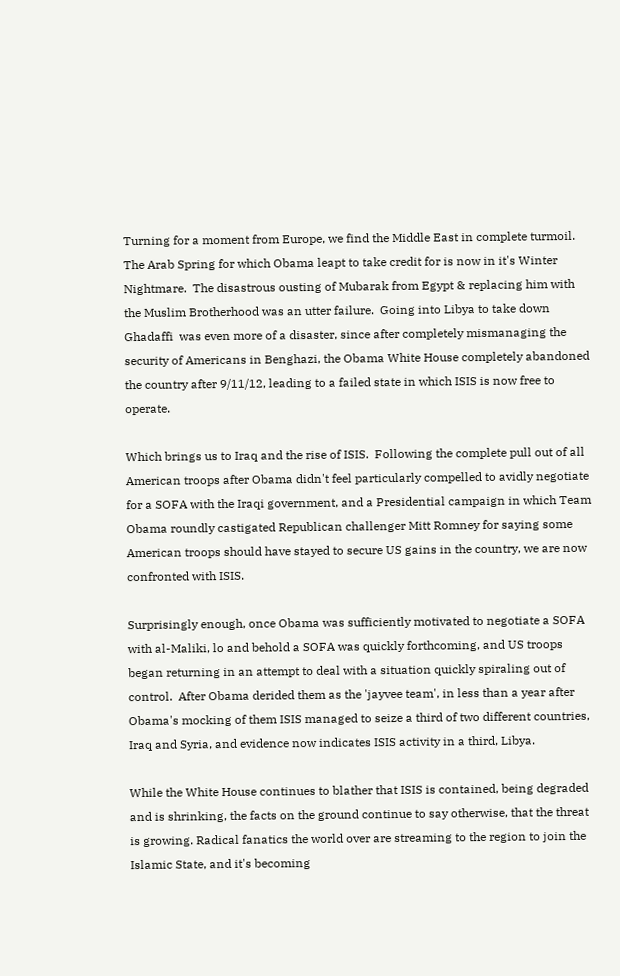Turning for a moment from Europe, we find the Middle East in complete turmoil.  The Arab Spring for which Obama leapt to take credit for is now in it's Winter Nightmare.  The disastrous ousting of Mubarak from Egypt & replacing him with the Muslim Brotherhood was an utter failure.  Going into Libya to take down Ghadaffi  was even more of a disaster, since after completely mismanaging the security of Americans in Benghazi, the Obama White House completely abandoned the country after 9/11/12, leading to a failed state in which ISIS is now free to operate.

Which brings us to Iraq and the rise of ISIS.  Following the complete pull out of all American troops after Obama didn't feel particularly compelled to avidly negotiate for a SOFA with the Iraqi government, and a Presidential campaign in which Team Obama roundly castigated Republican challenger Mitt Romney for saying some American troops should have stayed to secure US gains in the country, we are now confronted with ISIS.

Surprisingly enough, once Obama was sufficiently motivated to negotiate a SOFA with al-Maliki, lo and behold a SOFA was quickly forthcoming, and US troops began returning in an attempt to deal with a situation quickly spiraling out of control.  After Obama derided them as the 'jayvee team', in less than a year after Obama's mocking of them ISIS managed to seize a third of two different countries, Iraq and Syria, and evidence now indicates ISIS activity in a third, Libya.

While the White House continues to blather that ISIS is contained, being degraded and is shrinking, the facts on the ground continue to say otherwise, that the threat is growing. Radical fanatics the world over are streaming to the region to join the Islamic State, and it's becoming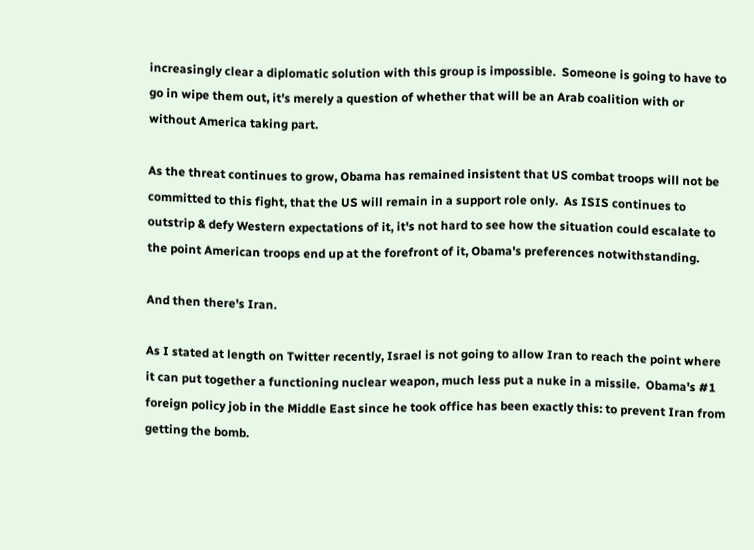increasingly clear a diplomatic solution with this group is impossible.  Someone is going to have to go in wipe them out, it's merely a question of whether that will be an Arab coalition with or without America taking part.

As the threat continues to grow, Obama has remained insistent that US combat troops will not be committed to this fight, that the US will remain in a support role only.  As ISIS continues to outstrip & defy Western expectations of it, it's not hard to see how the situation could escalate to the point American troops end up at the forefront of it, Obama's preferences notwithstanding.

And then there's Iran.

As I stated at length on Twitter recently, Israel is not going to allow Iran to reach the point where it can put together a functioning nuclear weapon, much less put a nuke in a missile.  Obama's #1 foreign policy job in the Middle East since he took office has been exactly this: to prevent Iran from getting the bomb.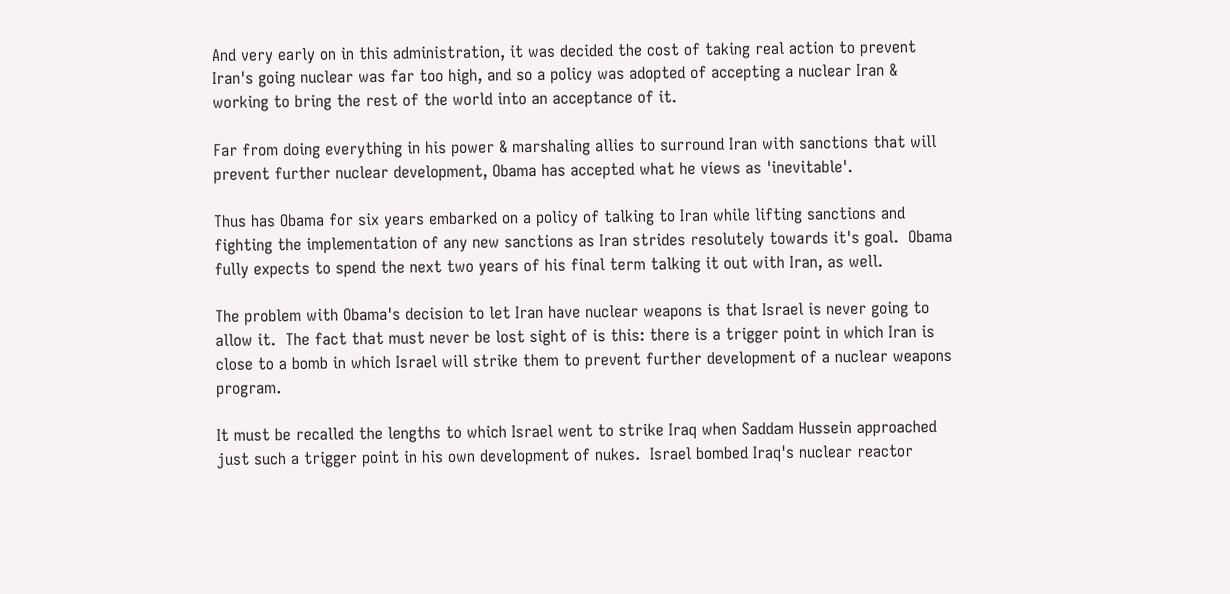And very early on in this administration, it was decided the cost of taking real action to prevent Iran's going nuclear was far too high, and so a policy was adopted of accepting a nuclear Iran & working to bring the rest of the world into an acceptance of it.

Far from doing everything in his power & marshaling allies to surround Iran with sanctions that will prevent further nuclear development, Obama has accepted what he views as 'inevitable'.

Thus has Obama for six years embarked on a policy of talking to Iran while lifting sanctions and fighting the implementation of any new sanctions as Iran strides resolutely towards it's goal.  Obama fully expects to spend the next two years of his final term talking it out with Iran, as well.

The problem with Obama's decision to let Iran have nuclear weapons is that Israel is never going to allow it.  The fact that must never be lost sight of is this: there is a trigger point in which Iran is close to a bomb in which Israel will strike them to prevent further development of a nuclear weapons program.

It must be recalled the lengths to which Israel went to strike Iraq when Saddam Hussein approached just such a trigger point in his own development of nukes.  Israel bombed Iraq's nuclear reactor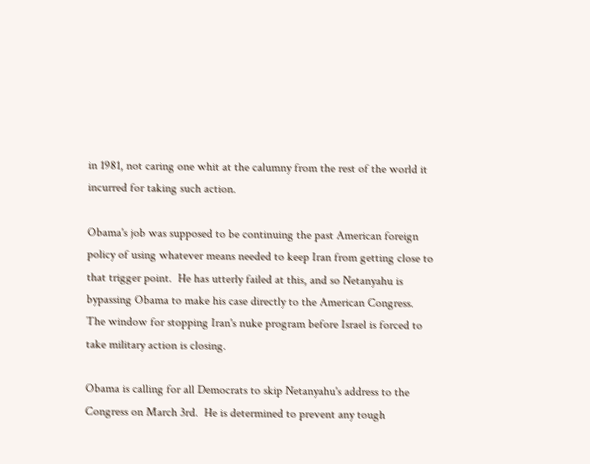in 1981, not caring one whit at the calumny from the rest of the world it incurred for taking such action.

Obama's job was supposed to be continuing the past American foreign policy of using whatever means needed to keep Iran from getting close to that trigger point.  He has utterly failed at this, and so Netanyahu is bypassing Obama to make his case directly to the American Congress.  The window for stopping Iran's nuke program before Israel is forced to take military action is closing.

Obama is calling for all Democrats to skip Netanyahu's address to the Congress on March 3rd.  He is determined to prevent any tough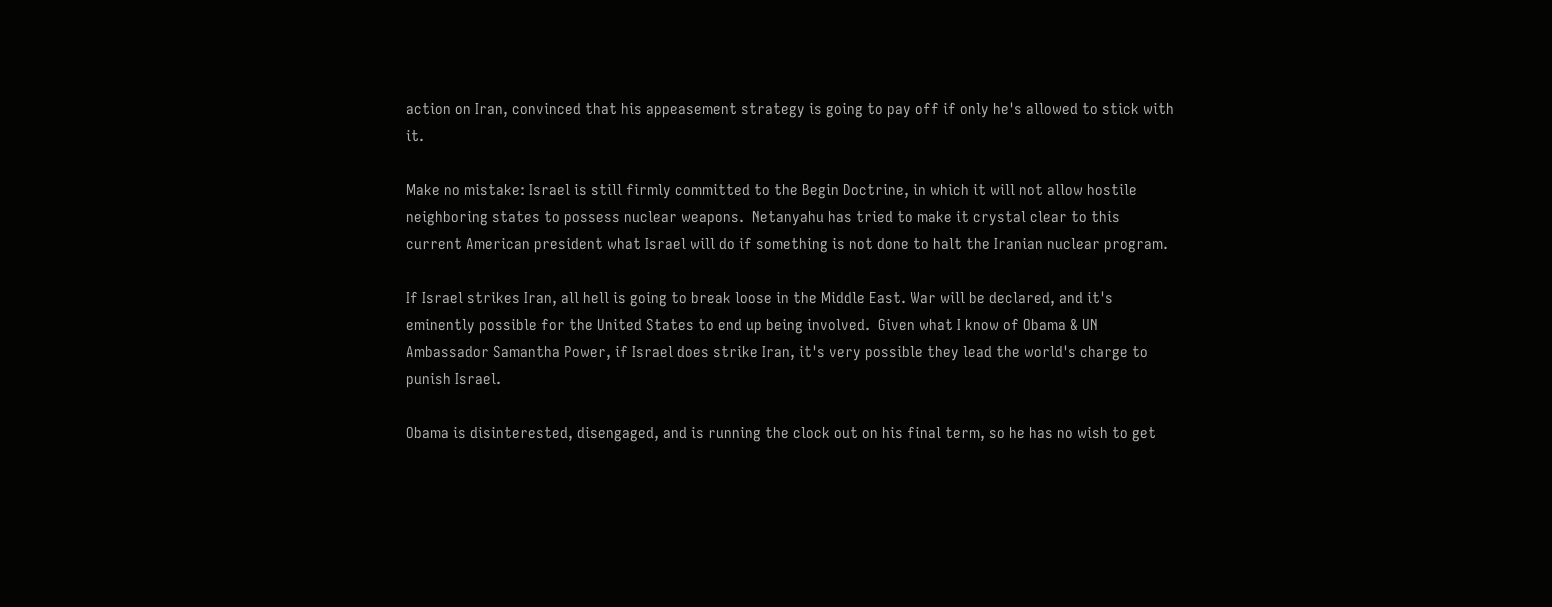action on Iran, convinced that his appeasement strategy is going to pay off if only he's allowed to stick with it.

Make no mistake: Israel is still firmly committed to the Begin Doctrine, in which it will not allow hostile neighboring states to possess nuclear weapons.  Netanyahu has tried to make it crystal clear to this current American president what Israel will do if something is not done to halt the Iranian nuclear program.

If Israel strikes Iran, all hell is going to break loose in the Middle East. War will be declared, and it's eminently possible for the United States to end up being involved.  Given what I know of Obama & UN Ambassador Samantha Power, if Israel does strike Iran, it's very possible they lead the world's charge to punish Israel.

Obama is disinterested, disengaged, and is running the clock out on his final term, so he has no wish to get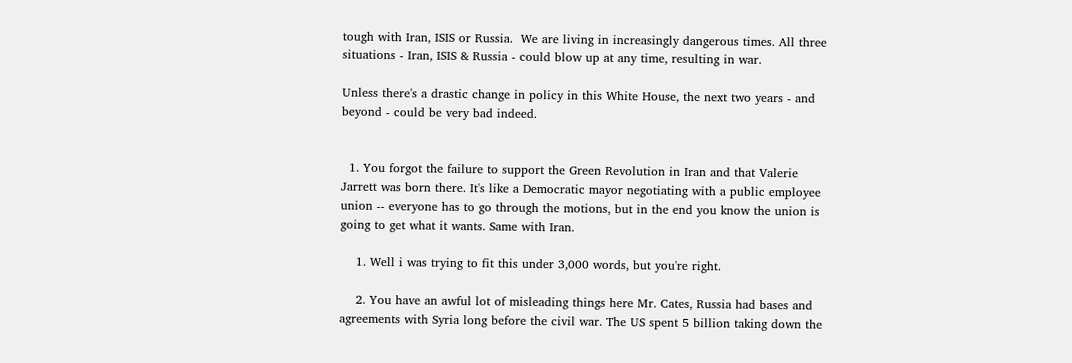tough with Iran, ISIS or Russia.  We are living in increasingly dangerous times. All three situations - Iran, ISIS & Russia - could blow up at any time, resulting in war.

Unless there's a drastic change in policy in this White House, the next two years - and beyond - could be very bad indeed.


  1. You forgot the failure to support the Green Revolution in Iran and that Valerie Jarrett was born there. It's like a Democratic mayor negotiating with a public employee union -- everyone has to go through the motions, but in the end you know the union is going to get what it wants. Same with Iran.

    1. Well i was trying to fit this under 3,000 words, but you're right.

    2. You have an awful lot of misleading things here Mr. Cates, Russia had bases and agreements with Syria long before the civil war. The US spent 5 billion taking down the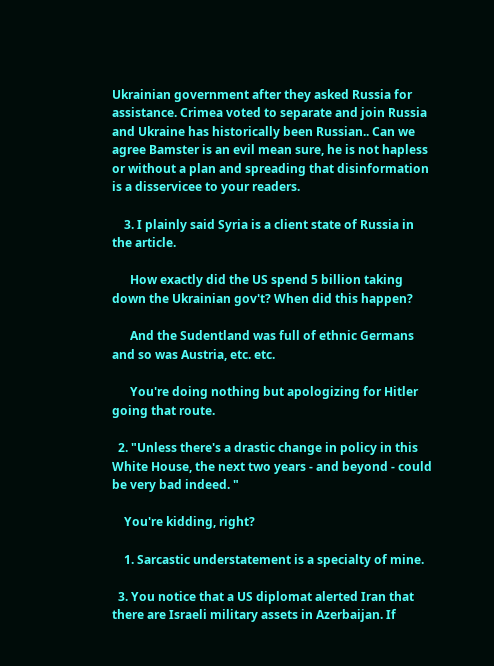Ukrainian government after they asked Russia for assistance. Crimea voted to separate and join Russia and Ukraine has historically been Russian.. Can we agree Bamster is an evil mean sure, he is not hapless or without a plan and spreading that disinformation is a disservicee to your readers.

    3. I plainly said Syria is a client state of Russia in the article.

      How exactly did the US spend 5 billion taking down the Ukrainian gov't? When did this happen?

      And the Sudentland was full of ethnic Germans and so was Austria, etc. etc.

      You're doing nothing but apologizing for Hitler going that route.

  2. "Unless there's a drastic change in policy in this White House, the next two years - and beyond - could be very bad indeed. "

    You're kidding, right?

    1. Sarcastic understatement is a specialty of mine.

  3. You notice that a US diplomat alerted Iran that there are Israeli military assets in Azerbaijan. If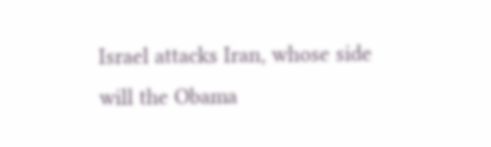Israel attacks Iran, whose side will the Obama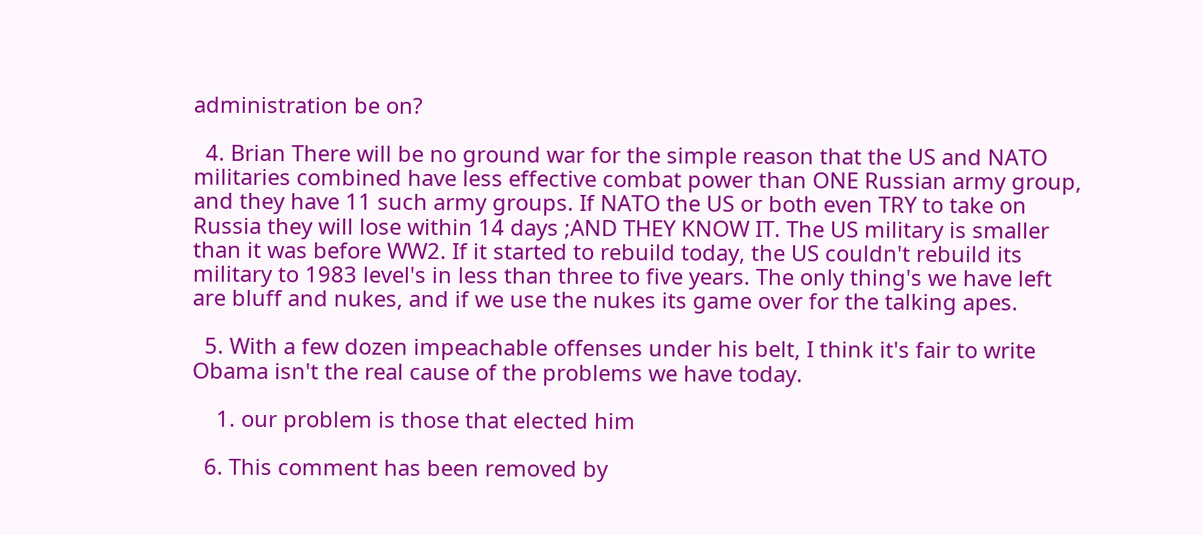administration be on?

  4. Brian There will be no ground war for the simple reason that the US and NATO militaries combined have less effective combat power than ONE Russian army group, and they have 11 such army groups. If NATO the US or both even TRY to take on Russia they will lose within 14 days ;AND THEY KNOW IT. The US military is smaller than it was before WW2. If it started to rebuild today, the US couldn't rebuild its military to 1983 level's in less than three to five years. The only thing's we have left are bluff and nukes, and if we use the nukes its game over for the talking apes.

  5. With a few dozen impeachable offenses under his belt, I think it's fair to write Obama isn't the real cause of the problems we have today.

    1. our problem is those that elected him

  6. This comment has been removed by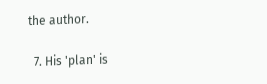the author.

  7. His 'plan' is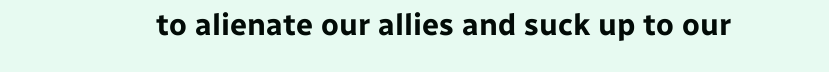to alienate our allies and suck up to our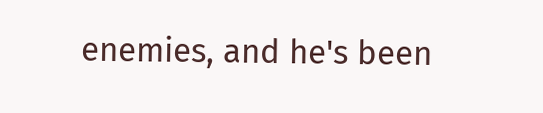enemies, and he's been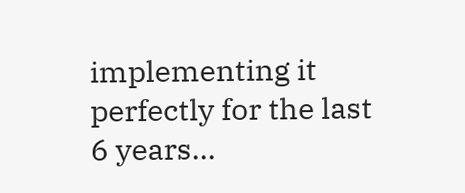implementing it perfectly for the last 6 years...